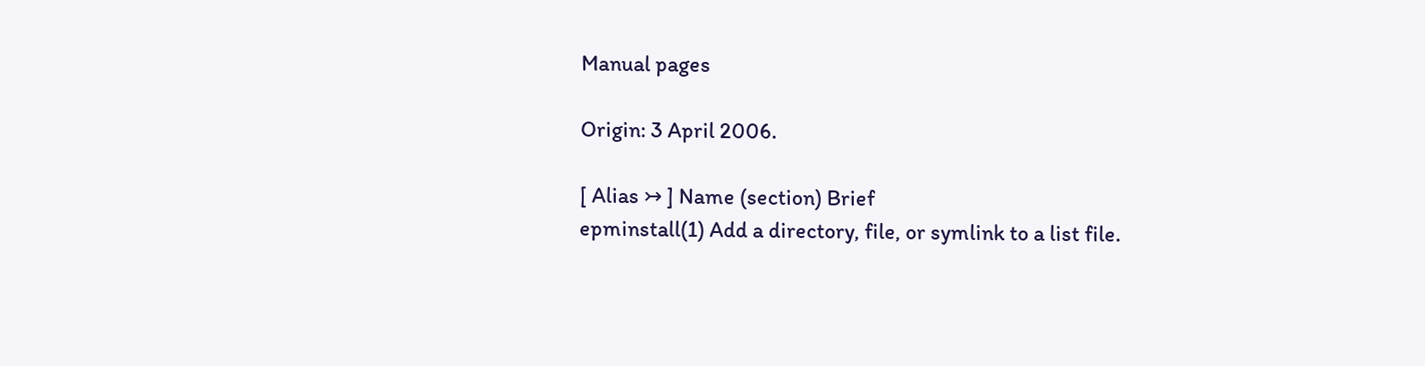Manual pages

Origin: 3 April 2006.

[ Alias ↣ ] Name (section) Brief
epminstall(1) Add a directory, file, or symlink to a list file.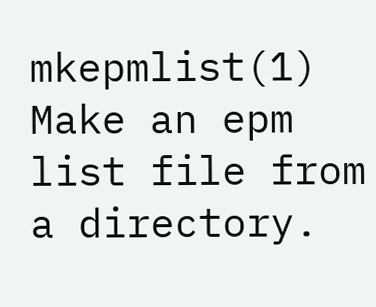mkepmlist(1) Make an epm list file from a directory.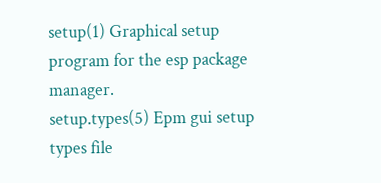setup(1) Graphical setup program for the esp package manager.
setup.types(5) Epm gui setup types file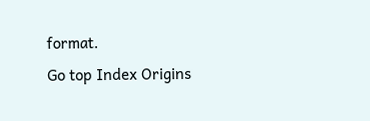format.
Go top Index Origins